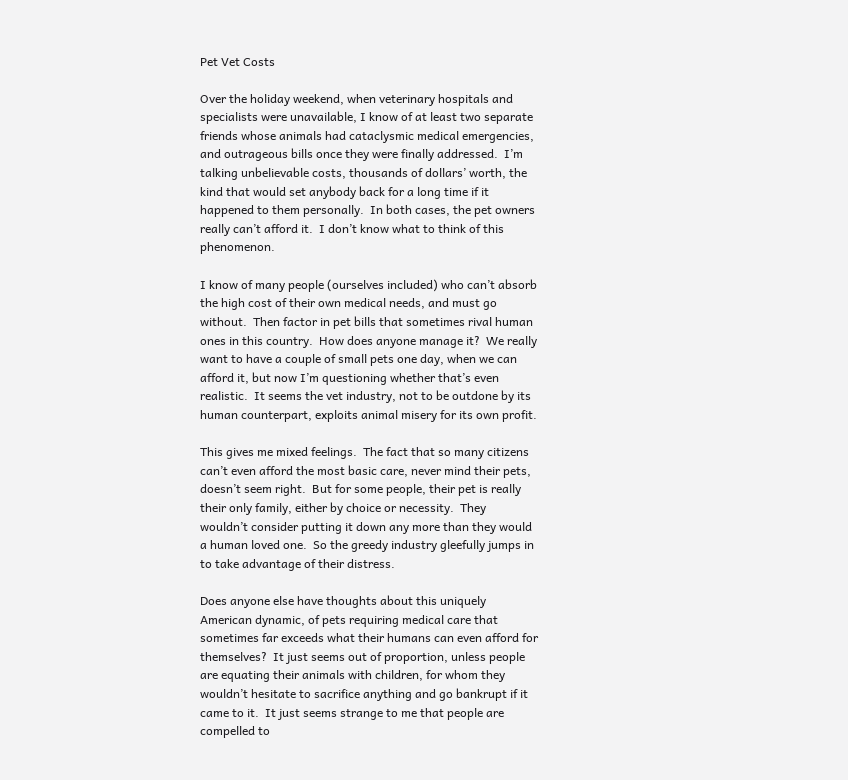Pet Vet Costs

Over the holiday weekend, when veterinary hospitals and specialists were unavailable, I know of at least two separate friends whose animals had cataclysmic medical emergencies, and outrageous bills once they were finally addressed.  I’m talking unbelievable costs, thousands of dollars’ worth, the kind that would set anybody back for a long time if it happened to them personally.  In both cases, the pet owners really can’t afford it.  I don’t know what to think of this phenomenon.

I know of many people (ourselves included) who can’t absorb the high cost of their own medical needs, and must go without.  Then factor in pet bills that sometimes rival human ones in this country.  How does anyone manage it?  We really want to have a couple of small pets one day, when we can afford it, but now I’m questioning whether that’s even realistic.  It seems the vet industry, not to be outdone by its human counterpart, exploits animal misery for its own profit.

This gives me mixed feelings.  The fact that so many citizens can’t even afford the most basic care, never mind their pets, doesn’t seem right.  But for some people, their pet is really their only family, either by choice or necessity.  They  wouldn’t consider putting it down any more than they would a human loved one.  So the greedy industry gleefully jumps in to take advantage of their distress.

Does anyone else have thoughts about this uniquely American dynamic, of pets requiring medical care that sometimes far exceeds what their humans can even afford for themselves?  It just seems out of proportion, unless people are equating their animals with children, for whom they wouldn’t hesitate to sacrifice anything and go bankrupt if it came to it.  It just seems strange to me that people are compelled to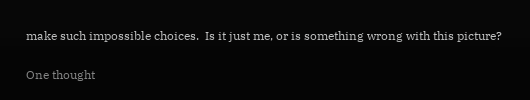make such impossible choices.  Is it just me, or is something wrong with this picture?


One thought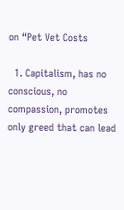on “Pet Vet Costs

  1. Capitalism, has no conscious, no compassion, promotes only greed that can lead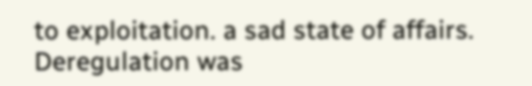to exploitation. a sad state of affairs. Deregulation was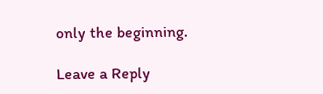only the beginning.

Leave a Reply